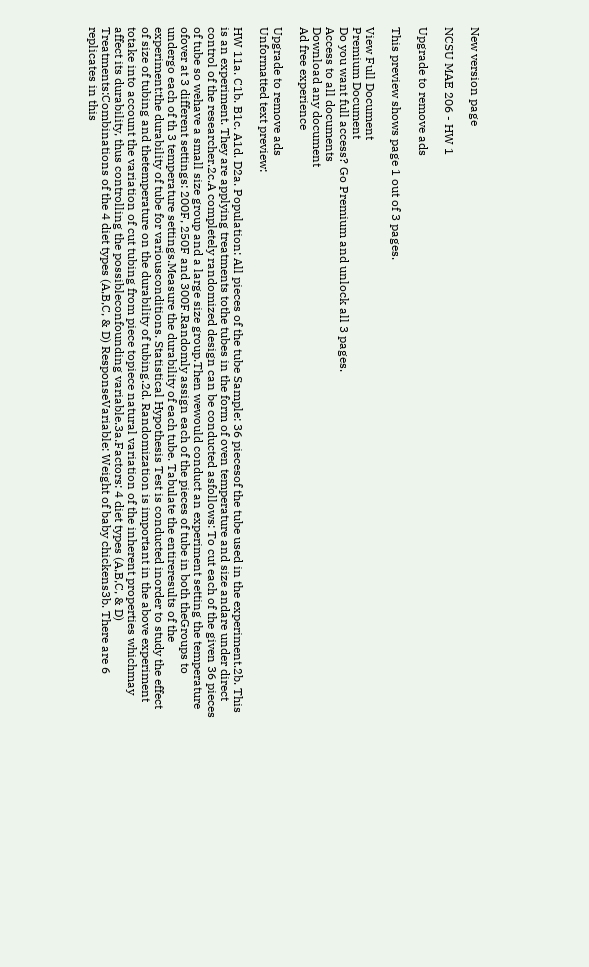New version page

NCSU MAE 206 - HW 1

Upgrade to remove ads

This preview shows page 1 out of 3 pages.

View Full Document
Premium Document
Do you want full access? Go Premium and unlock all 3 pages.
Access to all documents
Download any document
Ad free experience

Upgrade to remove ads
Unformatted text preview:

HW 11a. C1b. B1c. A1d. D2a. Population: All pieces of the tube Sample: 36 piecesof the tube used in the experiment.2b. This is an experiment. They are applying treatments tothe tubes in the form of oven temperature and size andare under direct control of the researcher.2c.A completely randomized design can be conducted asfollows: To cut each of the given 36 pieces of tube so wehave a small size group and a large size group.Then wewould conduct an experiment setting the temperature ofover at 3 different settings: 200F, 250F and 300F.Randomly assign each of the pieces of tube in both theGroups to undergo each of th 3 temperature settings.Measure the durability of each tube. Tabulate the entireresults of the experiment:the durability of tube for variousconditions. Statistical Hypothesis Test is conducted inorder to study the effect of size of tubing and thetemperature on the durability of tubing.2d. Randomization is important in the above experiment totake into account the variation of cut tubing from piece topiece natural variation of the inherent properties whichmay affect its durability, thus controlling the possibleconfounding variable.3a.Factors: 4 diet types (A,B,C, & D) Treatments:Combinations of the 4 diet types (A,B,C, & D) ResponseVariable: Weight of baby chickens3b. There are 6 replicates in this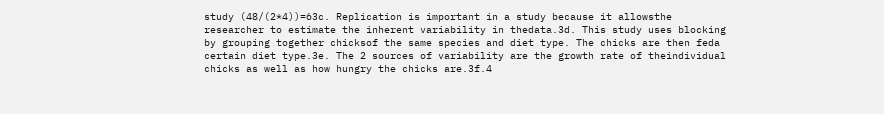study (48/(2*4))=63c. Replication is important in a study because it allowsthe researcher to estimate the inherent variability in thedata.3d. This study uses blocking by grouping together chicksof the same species and diet type. The chicks are then feda certain diet type.3e. The 2 sources of variability are the growth rate of theindividual chicks as well as how hungry the chicks are.3f.4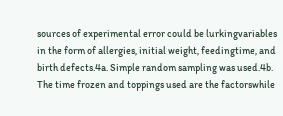sources of experimental error could be lurkingvariables in the form of allergies, initial weight, feedingtime, and birth defects.4a. Simple random sampling was used.4b. The time frozen and toppings used are the factorswhile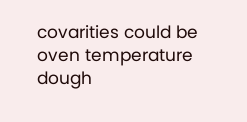covarities could be oven temperature dough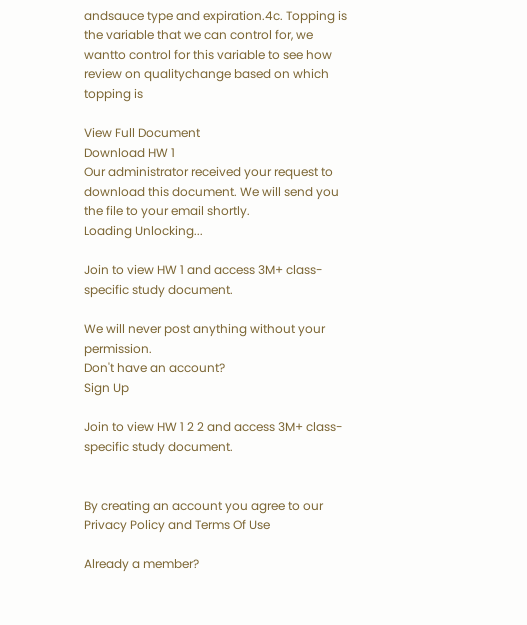andsauce type and expiration.4c. Topping is the variable that we can control for, we wantto control for this variable to see how review on qualitychange based on which topping is

View Full Document
Download HW 1
Our administrator received your request to download this document. We will send you the file to your email shortly.
Loading Unlocking...

Join to view HW 1 and access 3M+ class-specific study document.

We will never post anything without your permission.
Don't have an account?
Sign Up

Join to view HW 1 2 2 and access 3M+ class-specific study document.


By creating an account you agree to our Privacy Policy and Terms Of Use

Already a member?